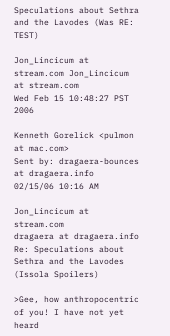Speculations about Sethra and the Lavodes (Was RE: TEST)

Jon_Lincicum at stream.com Jon_Lincicum at stream.com
Wed Feb 15 10:48:27 PST 2006

Kenneth Gorelick <pulmon at mac.com>
Sent by: dragaera-bounces at dragaera.info
02/15/06 10:16 AM

Jon_Lincicum at stream.com
dragaera at dragaera.info
Re: Speculations about Sethra and the Lavodes (Issola Spoilers)

>Gee, how anthropocentric of you! I have not yet heard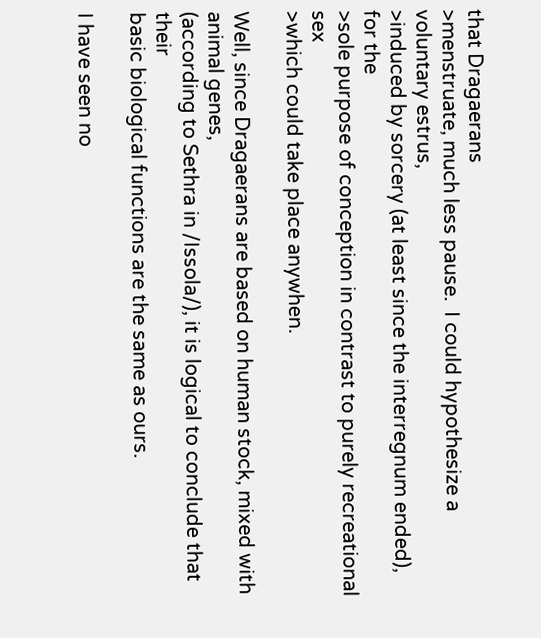that Dragaerans
>menstruate, much less pause.  I could hypothesize a voluntary estrus,
>induced by sorcery (at least since the interregnum ended), for the
>sole purpose of conception in contrast to purely recreational sex
>which could take place anywhen.

Well, since Dragaerans are based on human stock, mixed with animal genes,
(according to Sethra in /Issola/), it is logical to conclude that their
basic biological functions are the same as ours.

I have seen no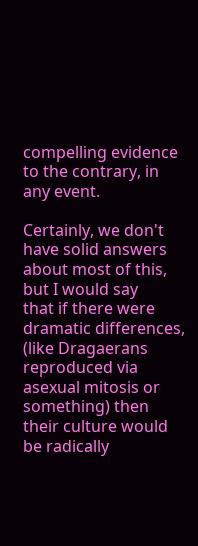compelling evidence to the contrary, in any event.

Certainly, we don't have solid answers about most of this, but I would say
that if there were dramatic differences, (like Dragaerans reproduced via
asexual mitosis or something) then their culture would be radically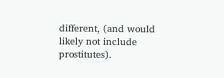different, (and would likely not include prostitutes).